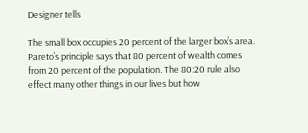Designer tells

The small box occupies 20 percent of the larger box’s area. Pareto’s principle says that 80 percent of wealth comes from 20 percent of the population. The 80:20 rule also effect many other things in our lives but how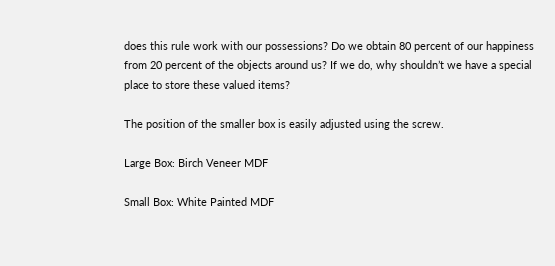does this rule work with our possessions? Do we obtain 80 percent of our happiness from 20 percent of the objects around us? If we do, why shouldn’t we have a special place to store these valued items?

The position of the smaller box is easily adjusted using the screw.

Large Box: Birch Veneer MDF

Small Box: White Painted MDF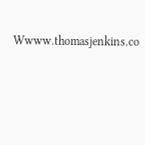Wwww.thomasjenkins.co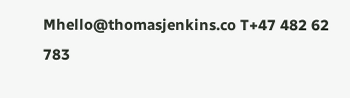Mhello@thomasjenkins.co T+47 482 62 783